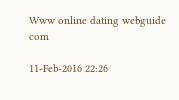Www online dating webguide com

11-Feb-2016 22:26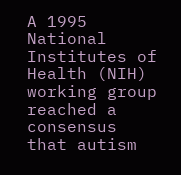A 1995 National Institutes of Health (NIH) working group reached a consensus that autism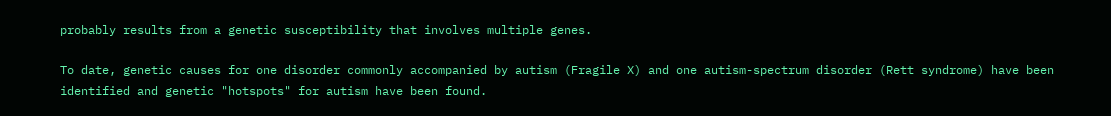probably results from a genetic susceptibility that involves multiple genes.

To date, genetic causes for one disorder commonly accompanied by autism (Fragile X) and one autism-spectrum disorder (Rett syndrome) have been identified and genetic "hotspots" for autism have been found.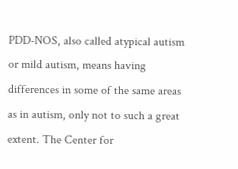PDD-NOS, also called atypical autism or mild autism, means having differences in some of the same areas as in autism, only not to such a great extent. The Center for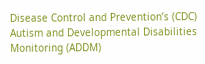Disease Control and Prevention’s (CDC) Autism and Developmental Disabilities Monitoring (ADDM)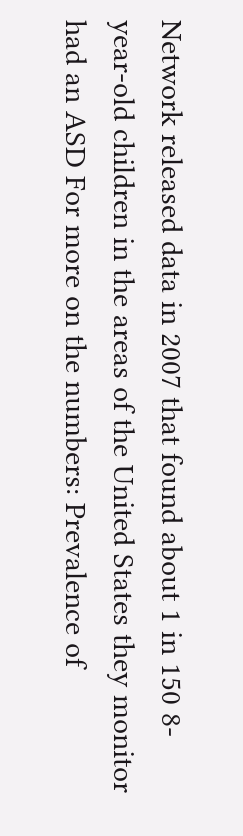Network released data in 2007 that found about 1 in 150 8-year-old children in the areas of the United States they monitor had an ASD For more on the numbers: Prevalence of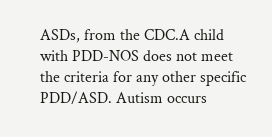ASDs, from the CDC.A child with PDD-NOS does not meet the criteria for any other specific PDD/ASD. Autism occurs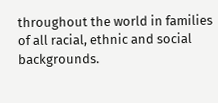throughout the world in families of all racial, ethnic and social backgrounds.